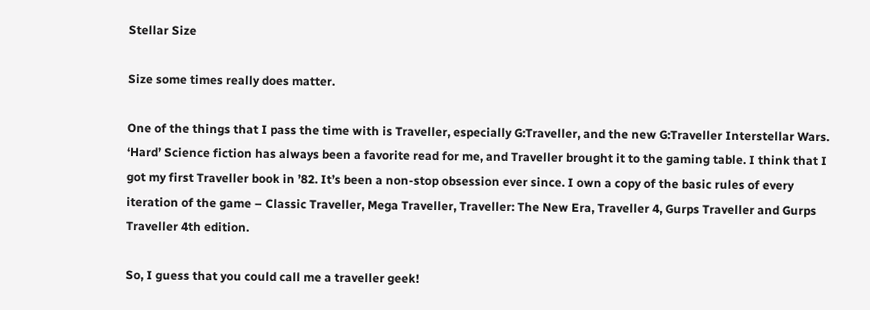Stellar Size

Size some times really does matter.

One of the things that I pass the time with is Traveller, especially G:Traveller, and the new G:Traveller Interstellar Wars. ‘Hard’ Science fiction has always been a favorite read for me, and Traveller brought it to the gaming table. I think that I got my first Traveller book in ’82. It’s been a non-stop obsession ever since. I own a copy of the basic rules of every iteration of the game – Classic Traveller, Mega Traveller, Traveller: The New Era, Traveller 4, Gurps Traveller and Gurps Traveller 4th edition.

So, I guess that you could call me a traveller geek!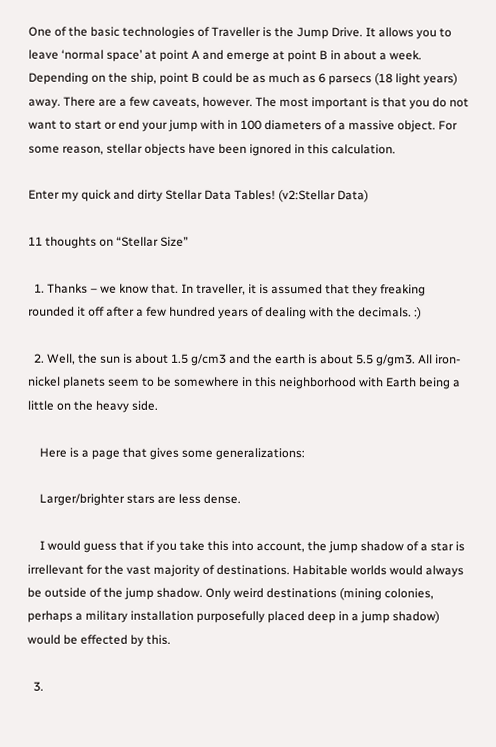One of the basic technologies of Traveller is the Jump Drive. It allows you to leave ‘normal space’ at point A and emerge at point B in about a week. Depending on the ship, point B could be as much as 6 parsecs (18 light years) away. There are a few caveats, however. The most important is that you do not want to start or end your jump with in 100 diameters of a massive object. For some reason, stellar objects have been ignored in this calculation.

Enter my quick and dirty Stellar Data Tables! (v2:Stellar Data)

11 thoughts on “Stellar Size”

  1. Thanks – we know that. In traveller, it is assumed that they freaking rounded it off after a few hundred years of dealing with the decimals. :)

  2. Well, the sun is about 1.5 g/cm3 and the earth is about 5.5 g/gm3. All iron-nickel planets seem to be somewhere in this neighborhood with Earth being a little on the heavy side.

    Here is a page that gives some generalizations:

    Larger/brighter stars are less dense.

    I would guess that if you take this into account, the jump shadow of a star is irrellevant for the vast majority of destinations. Habitable worlds would always be outside of the jump shadow. Only weird destinations (mining colonies, perhaps a military installation purposefully placed deep in a jump shadow) would be effected by this.

  3.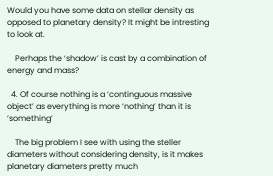Would you have some data on stellar density as opposed to planetary density? It might be intresting to look at.

    Perhaps the ‘shadow’ is cast by a combination of energy and mass?

  4. Of course nothing is a ‘continguous massive object’ as everything is more ‘nothing’ than it is ‘something’

    The big problem I see with using the steller diameters without considering density, is it makes planetary diameters pretty much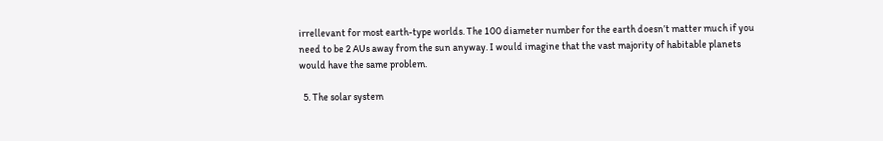irrellevant for most earth-type worlds. The 100 diameter number for the earth doesn’t matter much if you need to be 2 AUs away from the sun anyway. I would imagine that the vast majority of habitable planets would have the same problem.

  5. The solar system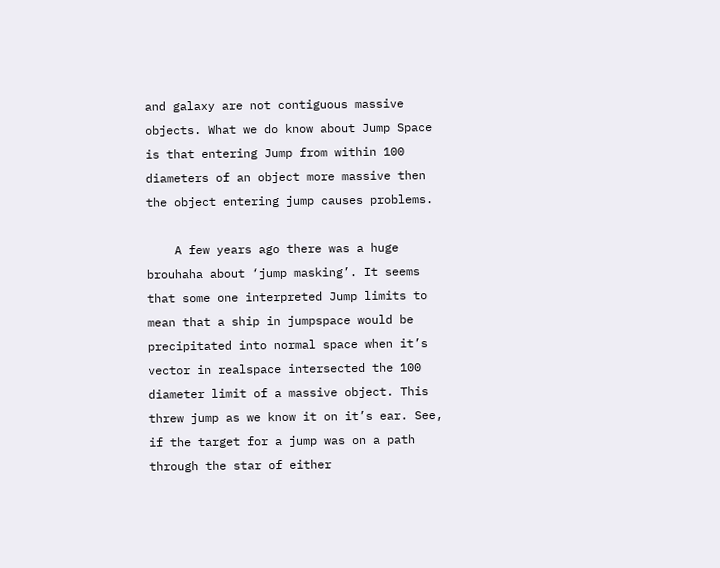and galaxy are not contiguous massive objects. What we do know about Jump Space is that entering Jump from within 100 diameters of an object more massive then the object entering jump causes problems.

    A few years ago there was a huge brouhaha about ‘jump masking’. It seems that some one interpreted Jump limits to mean that a ship in jumpspace would be precipitated into normal space when it’s vector in realspace intersected the 100 diameter limit of a massive object. This threw jump as we know it on it’s ear. See, if the target for a jump was on a path through the star of either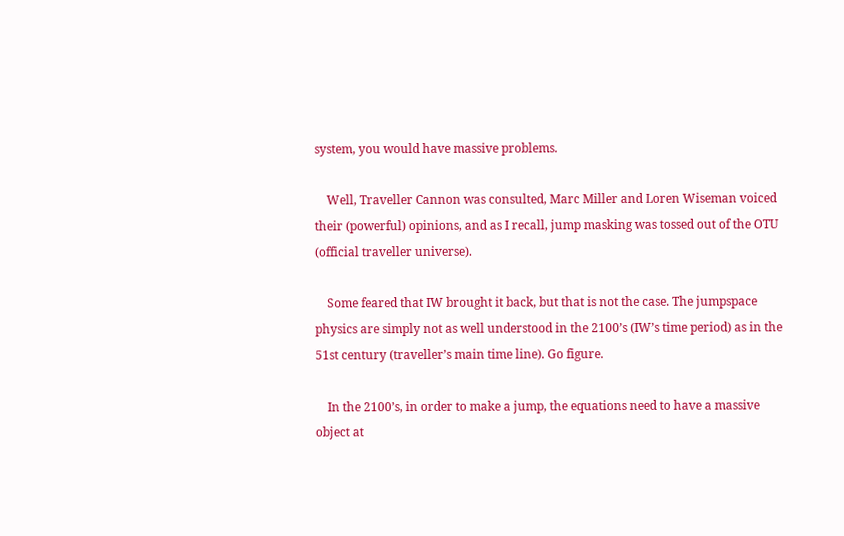system, you would have massive problems.

    Well, Traveller Cannon was consulted, Marc Miller and Loren Wiseman voiced their (powerful) opinions, and as I recall, jump masking was tossed out of the OTU (official traveller universe).

    Some feared that IW brought it back, but that is not the case. The jumpspace physics are simply not as well understood in the 2100’s (IW’s time period) as in the 51st century (traveller’s main time line). Go figure.

    In the 2100’s, in order to make a jump, the equations need to have a massive object at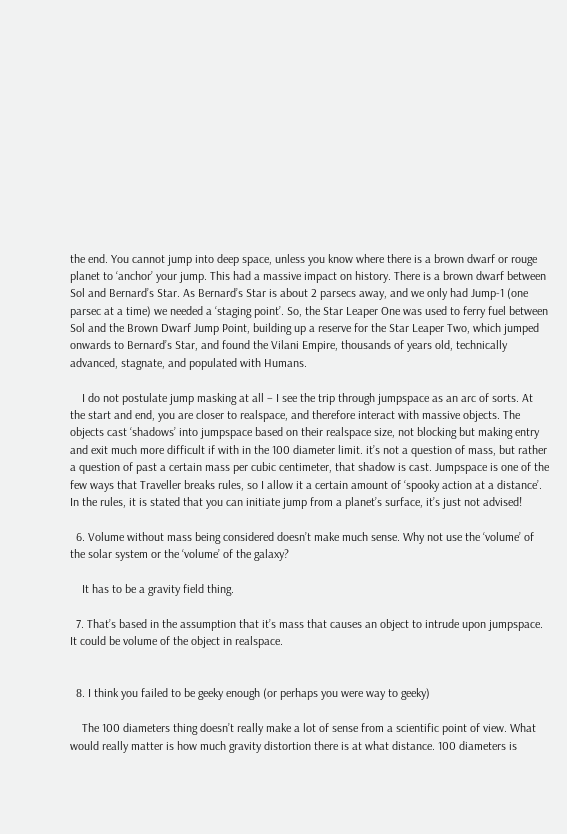the end. You cannot jump into deep space, unless you know where there is a brown dwarf or rouge planet to ‘anchor’ your jump. This had a massive impact on history. There is a brown dwarf between Sol and Bernard’s Star. As Bernard’s Star is about 2 parsecs away, and we only had Jump-1 (one parsec at a time) we needed a ‘staging point’. So, the Star Leaper One was used to ferry fuel between Sol and the Brown Dwarf Jump Point, building up a reserve for the Star Leaper Two, which jumped onwards to Bernard’s Star, and found the Vilani Empire, thousands of years old, technically advanced, stagnate, and populated with Humans.

    I do not postulate jump masking at all – I see the trip through jumpspace as an arc of sorts. At the start and end, you are closer to realspace, and therefore interact with massive objects. The objects cast ‘shadows’ into jumpspace based on their realspace size, not blocking but making entry and exit much more difficult if with in the 100 diameter limit. it’s not a question of mass, but rather a question of past a certain mass per cubic centimeter, that shadow is cast. Jumpspace is one of the few ways that Traveller breaks rules, so I allow it a certain amount of ‘spooky action at a distance’. In the rules, it is stated that you can initiate jump from a planet’s surface, it’s just not advised!

  6. Volume without mass being considered doesn’t make much sense. Why not use the ‘volume’ of the solar system or the ‘volume’ of the galaxy?

    It has to be a gravity field thing.

  7. That’s based in the assumption that it’s mass that causes an object to intrude upon jumpspace. It could be volume of the object in realspace.


  8. I think you failed to be geeky enough (or perhaps you were way to geeky)

    The 100 diameters thing doesn’t really make a lot of sense from a scientific point of view. What would really matter is how much gravity distortion there is at what distance. 100 diameters is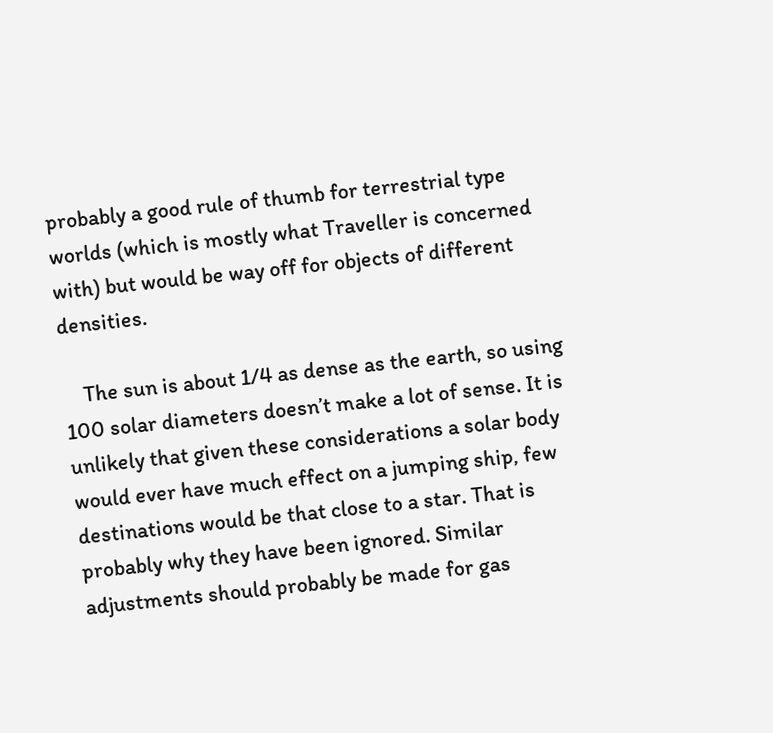probably a good rule of thumb for terrestrial type worlds (which is mostly what Traveller is concerned with) but would be way off for objects of different densities.

    The sun is about 1/4 as dense as the earth, so using 100 solar diameters doesn’t make a lot of sense. It is unlikely that given these considerations a solar body would ever have much effect on a jumping ship, few destinations would be that close to a star. That is probably why they have been ignored. Similar adjustments should probably be made for gas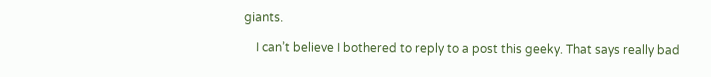giants.

    I can’t believe I bothered to reply to a post this geeky. That says really bad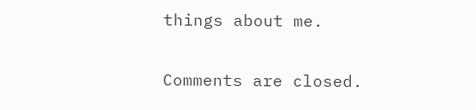things about me.

Comments are closed.